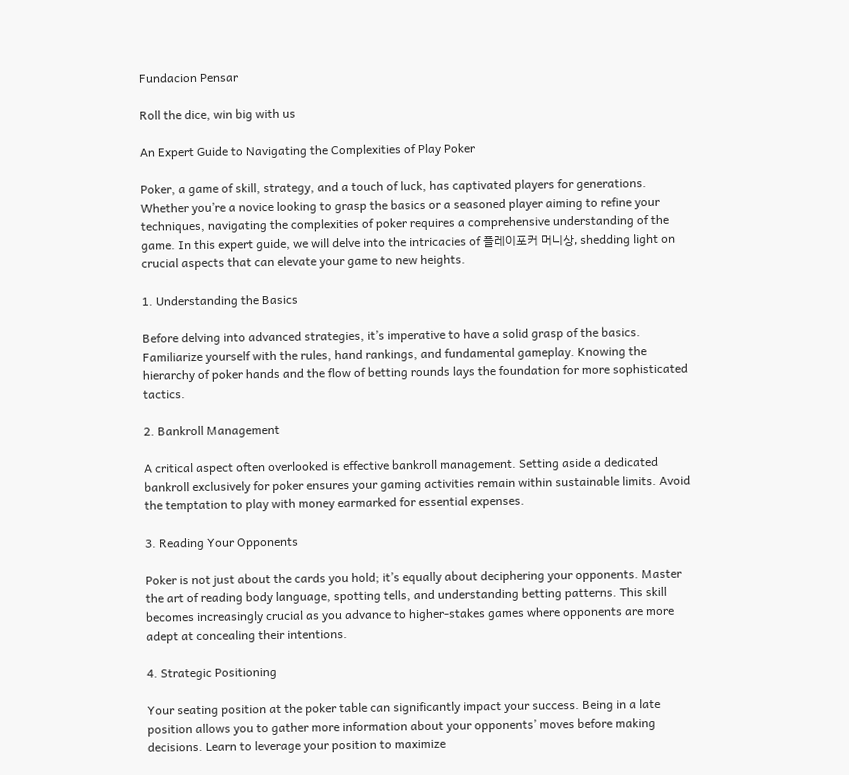Fundacion Pensar

Roll the dice, win big with us

An Expert Guide to Navigating the Complexities of Play Poker

Poker, a game of skill, strategy, and a touch of luck, has captivated players for generations. Whether you’re a novice looking to grasp the basics or a seasoned player aiming to refine your techniques, navigating the complexities of poker requires a comprehensive understanding of the game. In this expert guide, we will delve into the intricacies of 플레이포커 머니상, shedding light on crucial aspects that can elevate your game to new heights.

1. Understanding the Basics

Before delving into advanced strategies, it’s imperative to have a solid grasp of the basics. Familiarize yourself with the rules, hand rankings, and fundamental gameplay. Knowing the hierarchy of poker hands and the flow of betting rounds lays the foundation for more sophisticated tactics.

2. Bankroll Management

A critical aspect often overlooked is effective bankroll management. Setting aside a dedicated bankroll exclusively for poker ensures your gaming activities remain within sustainable limits. Avoid the temptation to play with money earmarked for essential expenses.

3. Reading Your Opponents

Poker is not just about the cards you hold; it’s equally about deciphering your opponents. Master the art of reading body language, spotting tells, and understanding betting patterns. This skill becomes increasingly crucial as you advance to higher-stakes games where opponents are more adept at concealing their intentions.

4. Strategic Positioning

Your seating position at the poker table can significantly impact your success. Being in a late position allows you to gather more information about your opponents’ moves before making decisions. Learn to leverage your position to maximize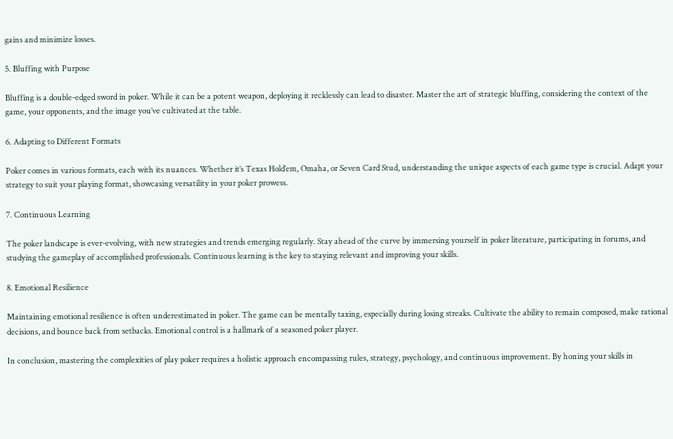gains and minimize losses.

5. Bluffing with Purpose

Bluffing is a double-edged sword in poker. While it can be a potent weapon, deploying it recklessly can lead to disaster. Master the art of strategic bluffing, considering the context of the game, your opponents, and the image you’ve cultivated at the table.

6. Adapting to Different Formats

Poker comes in various formats, each with its nuances. Whether it’s Texas Hold’em, Omaha, or Seven Card Stud, understanding the unique aspects of each game type is crucial. Adapt your strategy to suit your playing format, showcasing versatility in your poker prowess.

7. Continuous Learning

The poker landscape is ever-evolving, with new strategies and trends emerging regularly. Stay ahead of the curve by immersing yourself in poker literature, participating in forums, and studying the gameplay of accomplished professionals. Continuous learning is the key to staying relevant and improving your skills.

8. Emotional Resilience

Maintaining emotional resilience is often underestimated in poker. The game can be mentally taxing, especially during losing streaks. Cultivate the ability to remain composed, make rational decisions, and bounce back from setbacks. Emotional control is a hallmark of a seasoned poker player.

In conclusion, mastering the complexities of play poker requires a holistic approach encompassing rules, strategy, psychology, and continuous improvement. By honing your skills in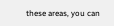these areas, you can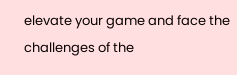elevate your game and face the challenges of the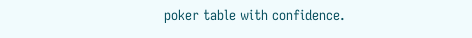poker table with confidence.